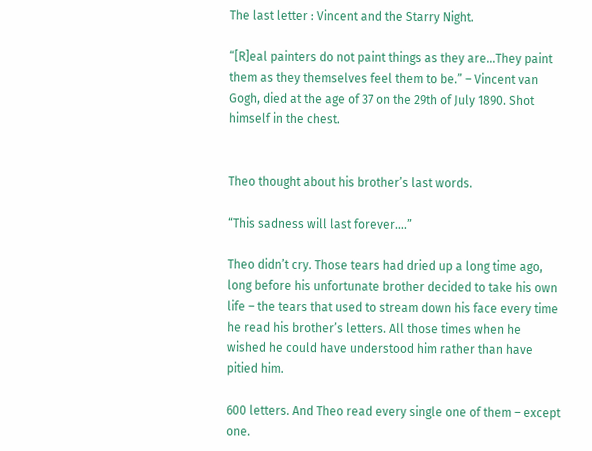The last letter : Vincent and the Starry Night.

“[R]eal painters do not paint things as they are…They paint them as they themselves feel them to be.” – Vincent van Gogh, died at the age of 37 on the 29th of July 1890. Shot himself in the chest.


Theo thought about his brother’s last words.

“This sadness will last forever….”

Theo didn’t cry. Those tears had dried up a long time ago, long before his unfortunate brother decided to take his own life – the tears that used to stream down his face every time he read his brother’s letters. All those times when he wished he could have understood him rather than have pitied him.

600 letters. And Theo read every single one of them – except one.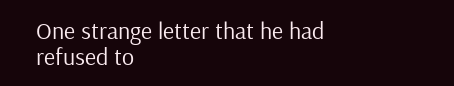One strange letter that he had refused to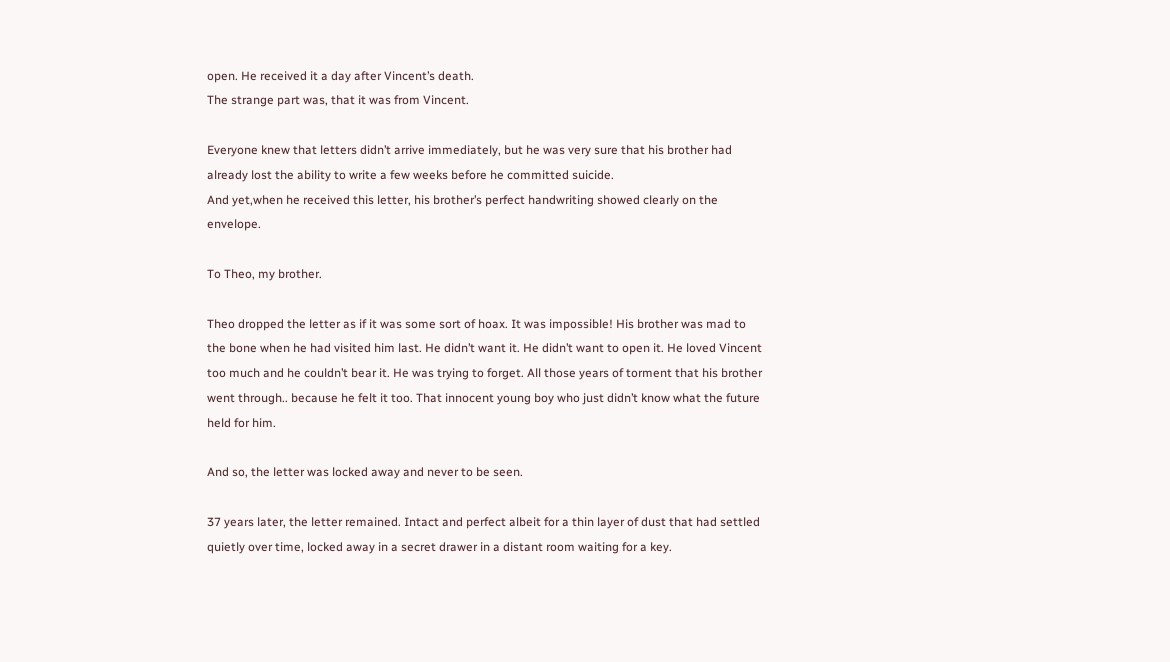open. He received it a day after Vincent’s death.
The strange part was, that it was from Vincent.

Everyone knew that letters didn’t arrive immediately, but he was very sure that his brother had already lost the ability to write a few weeks before he committed suicide.
And yet,when he received this letter, his brother’s perfect handwriting showed clearly on the envelope.

To Theo, my brother.

Theo dropped the letter as if it was some sort of hoax. It was impossible! His brother was mad to the bone when he had visited him last. He didn’t want it. He didn’t want to open it. He loved Vincent too much and he couldn’t bear it. He was trying to forget. All those years of torment that his brother went through.. because he felt it too. That innocent young boy who just didn’t know what the future held for him.

And so, the letter was locked away and never to be seen.

37 years later, the letter remained. Intact and perfect albeit for a thin layer of dust that had settled quietly over time, locked away in a secret drawer in a distant room waiting for a key.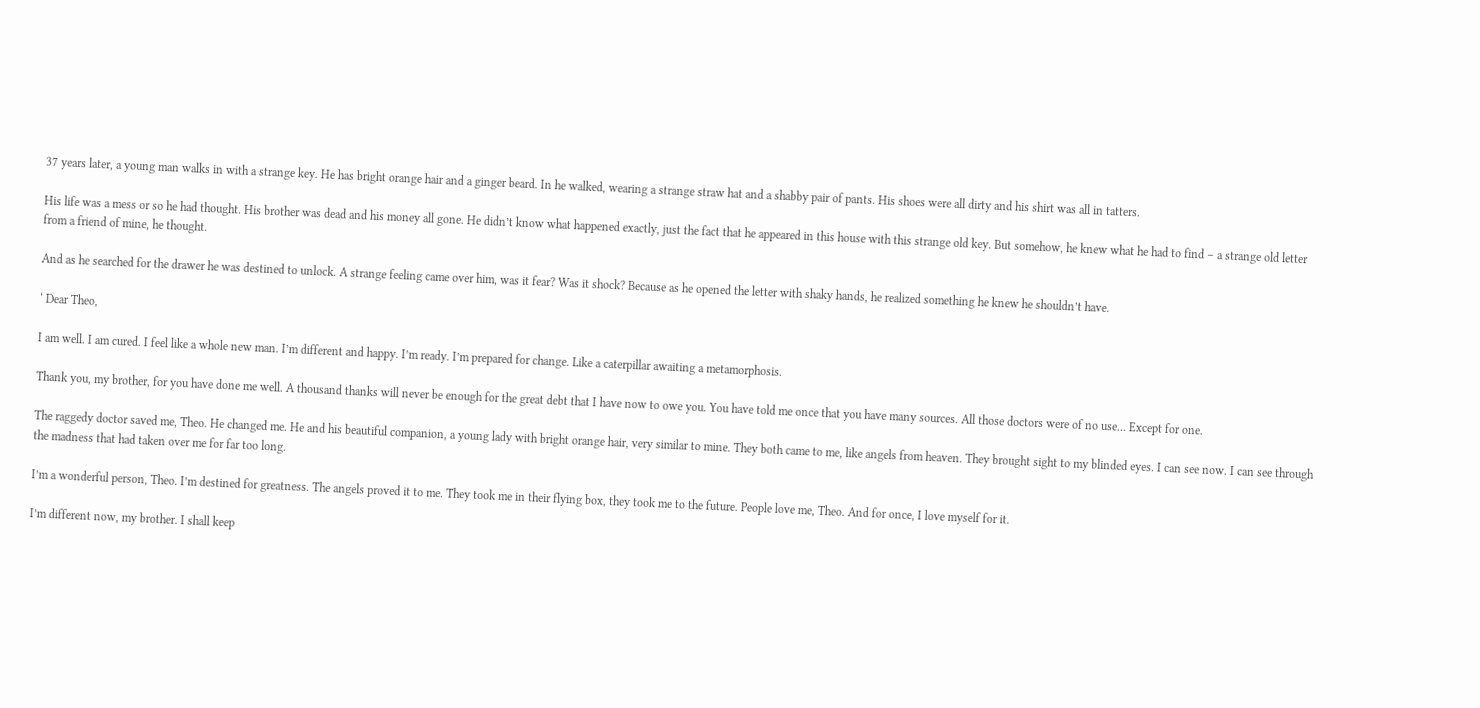37 years later, a young man walks in with a strange key. He has bright orange hair and a ginger beard. In he walked, wearing a strange straw hat and a shabby pair of pants. His shoes were all dirty and his shirt was all in tatters.

His life was a mess or so he had thought. His brother was dead and his money all gone. He didn’t know what happened exactly, just the fact that he appeared in this house with this strange old key. But somehow, he knew what he had to find – a strange old letter from a friend of mine, he thought.

And as he searched for the drawer he was destined to unlock. A strange feeling came over him, was it fear? Was it shock? Because as he opened the letter with shaky hands, he realized something he knew he shouldn’t have.

‘ Dear Theo,

I am well. I am cured. I feel like a whole new man. I’m different and happy. I’m ready. I’m prepared for change. Like a caterpillar awaiting a metamorphosis.

Thank you, my brother, for you have done me well. A thousand thanks will never be enough for the great debt that I have now to owe you. You have told me once that you have many sources. All those doctors were of no use… Except for one.

The raggedy doctor saved me, Theo. He changed me. He and his beautiful companion, a young lady with bright orange hair, very similar to mine. They both came to me, like angels from heaven. They brought sight to my blinded eyes. I can see now. I can see through the madness that had taken over me for far too long.

I’m a wonderful person, Theo. I’m destined for greatness. The angels proved it to me. They took me in their flying box, they took me to the future. People love me, Theo. And for once, I love myself for it.

I’m different now, my brother. I shall keep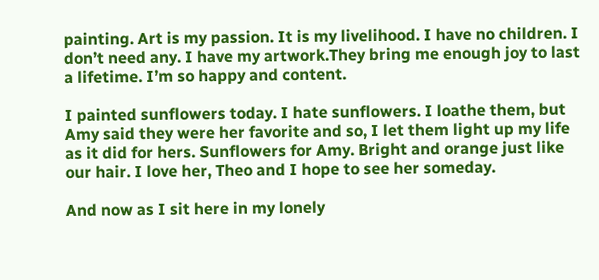painting. Art is my passion. It is my livelihood. I have no children. I don’t need any. I have my artwork.They bring me enough joy to last a lifetime. I’m so happy and content.

I painted sunflowers today. I hate sunflowers. I loathe them, but Amy said they were her favorite and so, I let them light up my life as it did for hers. Sunflowers for Amy. Bright and orange just like our hair. I love her, Theo and I hope to see her someday.

And now as I sit here in my lonely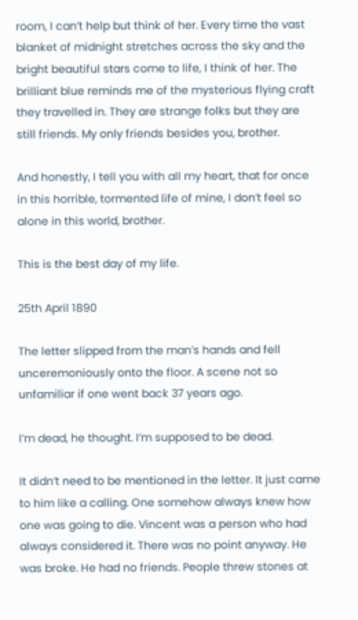room, I can’t help but think of her. Every time the vast blanket of midnight stretches across the sky and the bright beautiful stars come to life, I think of her. The brilliant blue reminds me of the mysterious flying craft they travelled in. They are strange folks but they are still friends. My only friends besides you, brother.

And honestly, I tell you with all my heart, that for once in this horrible, tormented life of mine, I don’t feel so alone in this world, brother.

This is the best day of my life.

25th April 1890

The letter slipped from the man’s hands and fell unceremoniously onto the floor. A scene not so unfamiliar if one went back 37 years ago.

I’m dead, he thought. I’m supposed to be dead.

It didn’t need to be mentioned in the letter. It just came to him like a calling. One somehow always knew how one was going to die. Vincent was a person who had always considered it. There was no point anyway. He was broke. He had no friends. People threw stones at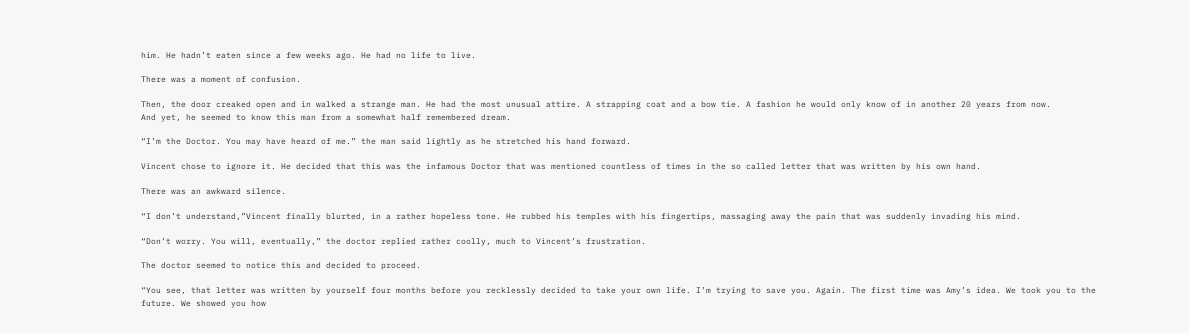him. He hadn’t eaten since a few weeks ago. He had no life to live.

There was a moment of confusion.

Then, the door creaked open and in walked a strange man. He had the most unusual attire. A strapping coat and a bow tie. A fashion he would only know of in another 20 years from now.
And yet, he seemed to know this man from a somewhat half remembered dream.

“I’m the Doctor. You may have heard of me.” the man said lightly as he stretched his hand forward.

Vincent chose to ignore it. He decided that this was the infamous Doctor that was mentioned countless of times in the so called letter that was written by his own hand.

There was an awkward silence.

“I don’t understand,”Vincent finally blurted, in a rather hopeless tone. He rubbed his temples with his fingertips, massaging away the pain that was suddenly invading his mind.

“Don’t worry. You will, eventually,” the doctor replied rather coolly, much to Vincent’s frustration.

The doctor seemed to notice this and decided to proceed.

“You see, that letter was written by yourself four months before you recklessly decided to take your own life. I’m trying to save you. Again. The first time was Amy’s idea. We took you to the future. We showed you how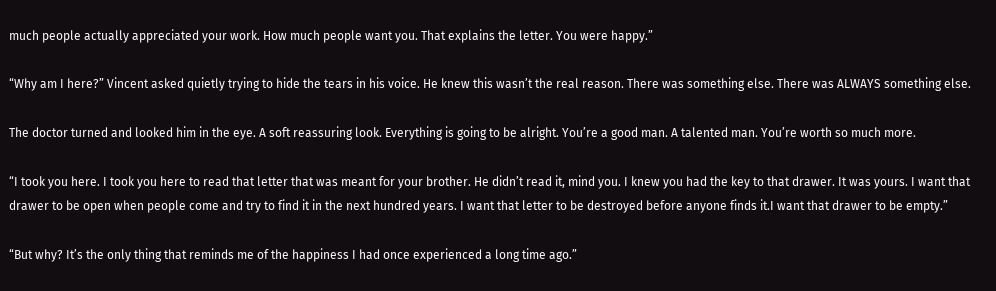much people actually appreciated your work. How much people want you. That explains the letter. You were happy.”

“Why am I here?” Vincent asked quietly trying to hide the tears in his voice. He knew this wasn’t the real reason. There was something else. There was ALWAYS something else.

The doctor turned and looked him in the eye. A soft reassuring look. Everything is going to be alright. You’re a good man. A talented man. You’re worth so much more.

“I took you here. I took you here to read that letter that was meant for your brother. He didn’t read it, mind you. I knew you had the key to that drawer. It was yours. I want that drawer to be open when people come and try to find it in the next hundred years. I want that letter to be destroyed before anyone finds it.I want that drawer to be empty.”

“But why? It’s the only thing that reminds me of the happiness I had once experienced a long time ago.”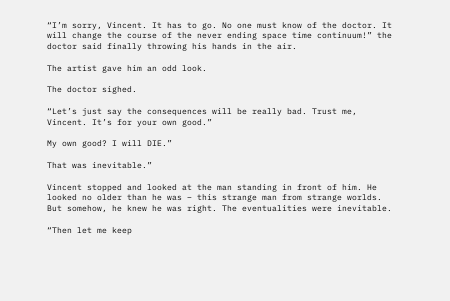“I’m sorry, Vincent. It has to go. No one must know of the doctor. It will change the course of the never ending space time continuum!” the doctor said finally throwing his hands in the air.

The artist gave him an odd look.

The doctor sighed.

“Let’s just say the consequences will be really bad. Trust me, Vincent. It’s for your own good.”

My own good? I will DIE.”

That was inevitable.”

Vincent stopped and looked at the man standing in front of him. He looked no older than he was – this strange man from strange worlds.
But somehow, he knew he was right. The eventualities were inevitable.

“Then let me keep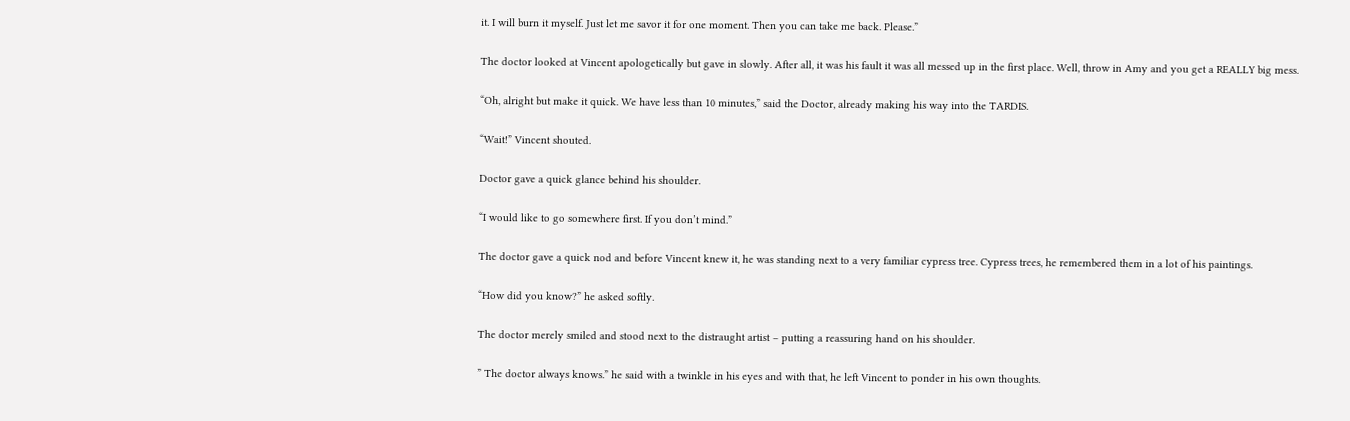it. I will burn it myself. Just let me savor it for one moment. Then you can take me back. Please.”

The doctor looked at Vincent apologetically but gave in slowly. After all, it was his fault it was all messed up in the first place. Well, throw in Amy and you get a REALLY big mess.

“Oh, alright but make it quick. We have less than 10 minutes,” said the Doctor, already making his way into the TARDIS.

“Wait!” Vincent shouted.

Doctor gave a quick glance behind his shoulder.

“I would like to go somewhere first. If you don’t mind.”

The doctor gave a quick nod and before Vincent knew it, he was standing next to a very familiar cypress tree. Cypress trees, he remembered them in a lot of his paintings.

“How did you know?” he asked softly.

The doctor merely smiled and stood next to the distraught artist – putting a reassuring hand on his shoulder.

” The doctor always knows.” he said with a twinkle in his eyes and with that, he left Vincent to ponder in his own thoughts.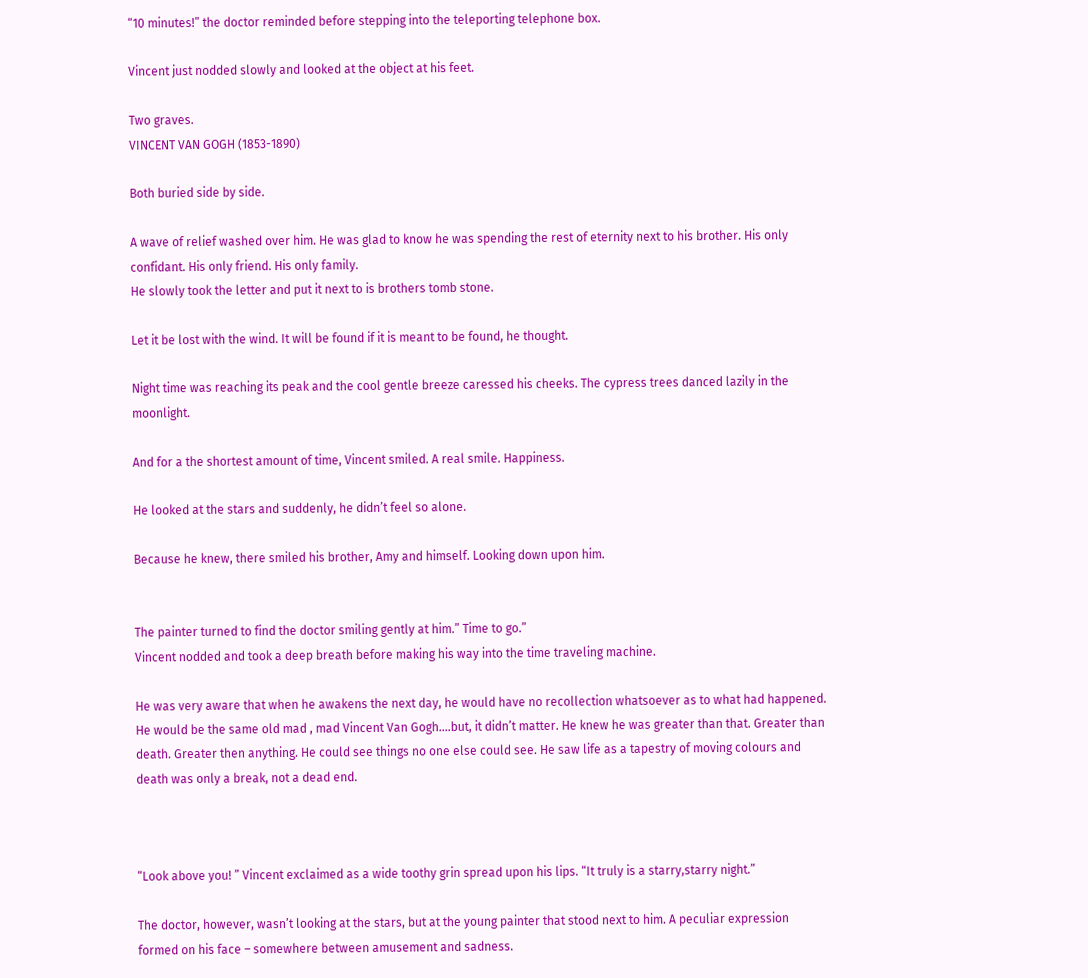“10 minutes!” the doctor reminded before stepping into the teleporting telephone box.

Vincent just nodded slowly and looked at the object at his feet.

Two graves.
VINCENT VAN GOGH (1853-1890)

Both buried side by side.

A wave of relief washed over him. He was glad to know he was spending the rest of eternity next to his brother. His only confidant. His only friend. His only family.
He slowly took the letter and put it next to is brothers tomb stone.

Let it be lost with the wind. It will be found if it is meant to be found, he thought.

Night time was reaching its peak and the cool gentle breeze caressed his cheeks. The cypress trees danced lazily in the moonlight.

And for a the shortest amount of time, Vincent smiled. A real smile. Happiness.

He looked at the stars and suddenly, he didn’t feel so alone.

Because he knew, there smiled his brother, Amy and himself. Looking down upon him.


The painter turned to find the doctor smiling gently at him.” Time to go.”
Vincent nodded and took a deep breath before making his way into the time traveling machine.

He was very aware that when he awakens the next day, he would have no recollection whatsoever as to what had happened. He would be the same old mad , mad Vincent Van Gogh….but, it didn’t matter. He knew he was greater than that. Greater than death. Greater then anything. He could see things no one else could see. He saw life as a tapestry of moving colours and death was only a break, not a dead end.



“Look above you! ” Vincent exclaimed as a wide toothy grin spread upon his lips. “It truly is a starry,starry night.”

The doctor, however, wasn’t looking at the stars, but at the young painter that stood next to him. A peculiar expression formed on his face – somewhere between amusement and sadness.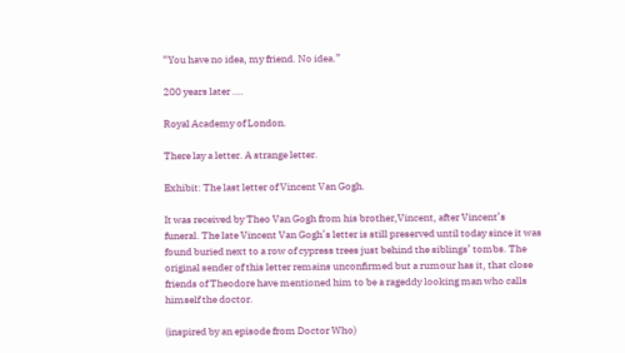“You have no idea, my friend. No idea.”

200 years later ….

Royal Academy of London.

There lay a letter. A strange letter.

Exhibit: The last letter of Vincent Van Gogh.

It was received by Theo Van Gogh from his brother,Vincent, after Vincent’s funeral. The late Vincent Van Gogh’s letter is still preserved until today since it was found buried next to a row of cypress trees just behind the siblings’ tombs. The original sender of this letter remains unconfirmed but a rumour has it, that close friends of Theodore have mentioned him to be a rageddy looking man who calls himself the doctor.

(inspired by an episode from Doctor Who)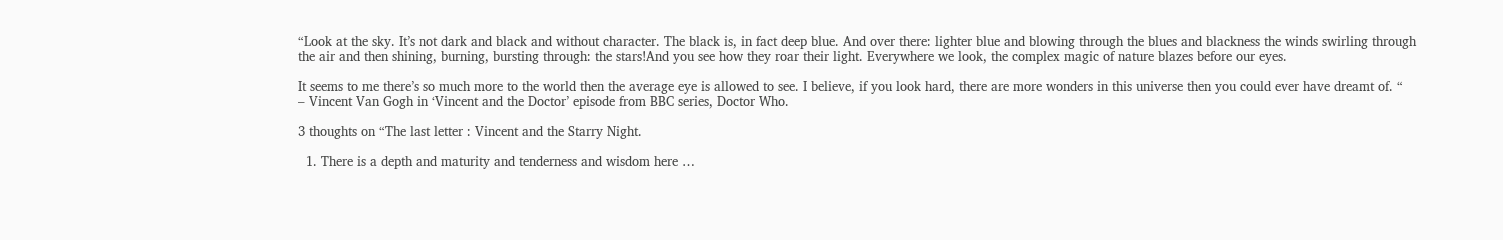“Look at the sky. It’s not dark and black and without character. The black is, in fact deep blue. And over there: lighter blue and blowing through the blues and blackness the winds swirling through the air and then shining, burning, bursting through: the stars!And you see how they roar their light. Everywhere we look, the complex magic of nature blazes before our eyes.

It seems to me there’s so much more to the world then the average eye is allowed to see. I believe, if you look hard, there are more wonders in this universe then you could ever have dreamt of. “
– Vincent Van Gogh in ‘Vincent and the Doctor’ episode from BBC series, Doctor Who.

3 thoughts on “The last letter : Vincent and the Starry Night.

  1. There is a depth and maturity and tenderness and wisdom here …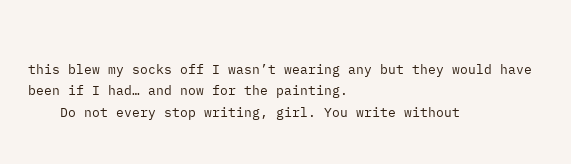this blew my socks off I wasn’t wearing any but they would have been if I had… and now for the painting.
    Do not every stop writing, girl. You write without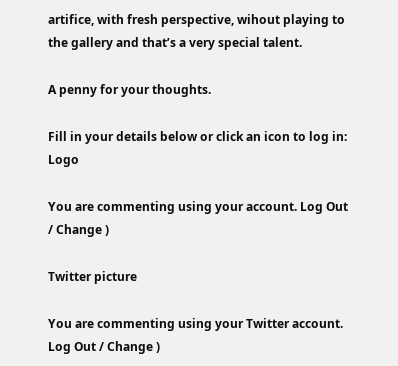artifice, with fresh perspective, wihout playing to the gallery and that’s a very special talent.

A penny for your thoughts.

Fill in your details below or click an icon to log in: Logo

You are commenting using your account. Log Out / Change )

Twitter picture

You are commenting using your Twitter account. Log Out / Change )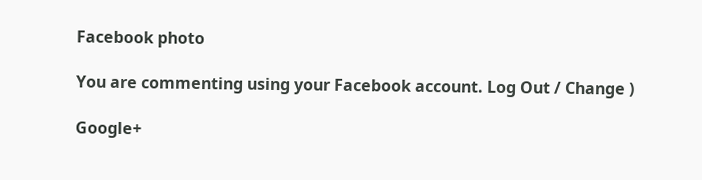Facebook photo

You are commenting using your Facebook account. Log Out / Change )

Google+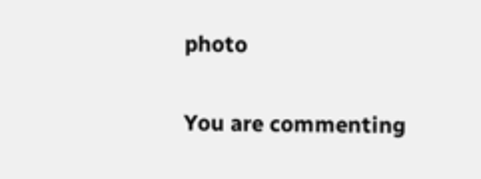photo

You are commenting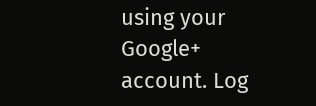using your Google+ account. Log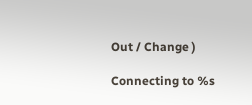Out / Change )

Connecting to %s